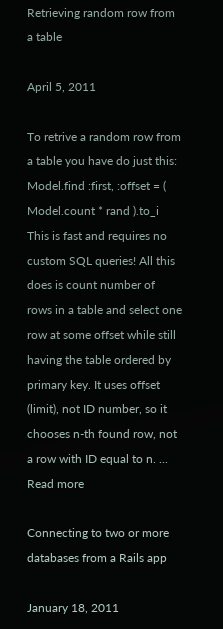Retrieving random row from a table

April 5, 2011

To retrive a random row from a table you have do just this: Model.find :first, :offset = ( Model.count * rand ).to_i This is fast and requires no custom SQL queries! All this does is count number of rows in a table and select one row at some offset while still having the table ordered by primary key. It uses offset (limit), not ID number, so it chooses n-th found row, not a row with ID equal to n. ... Read more

Connecting to two or more databases from a Rails app

January 18, 2011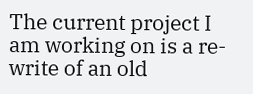The current project I am working on is a re-write of an old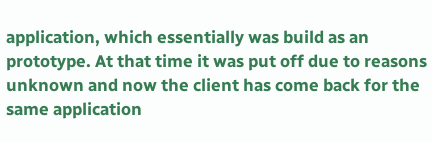application, which essentially was build as an prototype. At that time it was put off due to reasons unknown and now the client has come back for the same application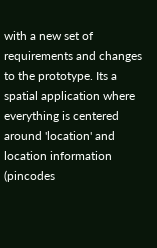with a new set of requirements and changes to the prototype. Its a spatial application where everything is centered around 'location' and location information (pincodes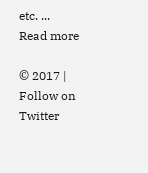etc. ... Read more

© 2017 | Follow on Twitter